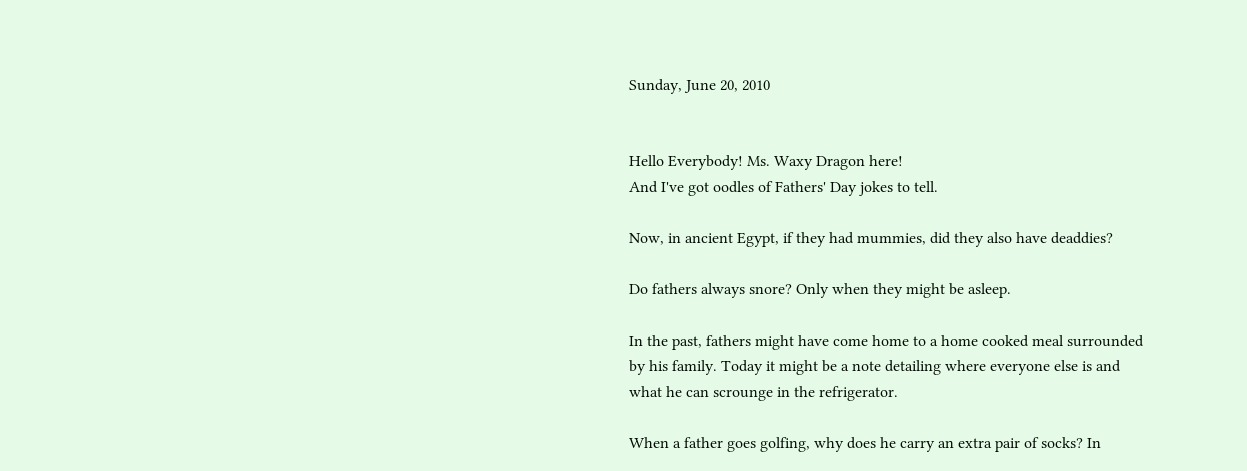Sunday, June 20, 2010


Hello Everybody! Ms. Waxy Dragon here!
And I've got oodles of Fathers' Day jokes to tell.

Now, in ancient Egypt, if they had mummies, did they also have deaddies?

Do fathers always snore? Only when they might be asleep.

In the past, fathers might have come home to a home cooked meal surrounded by his family. Today it might be a note detailing where everyone else is and what he can scrounge in the refrigerator.

When a father goes golfing, why does he carry an extra pair of socks? In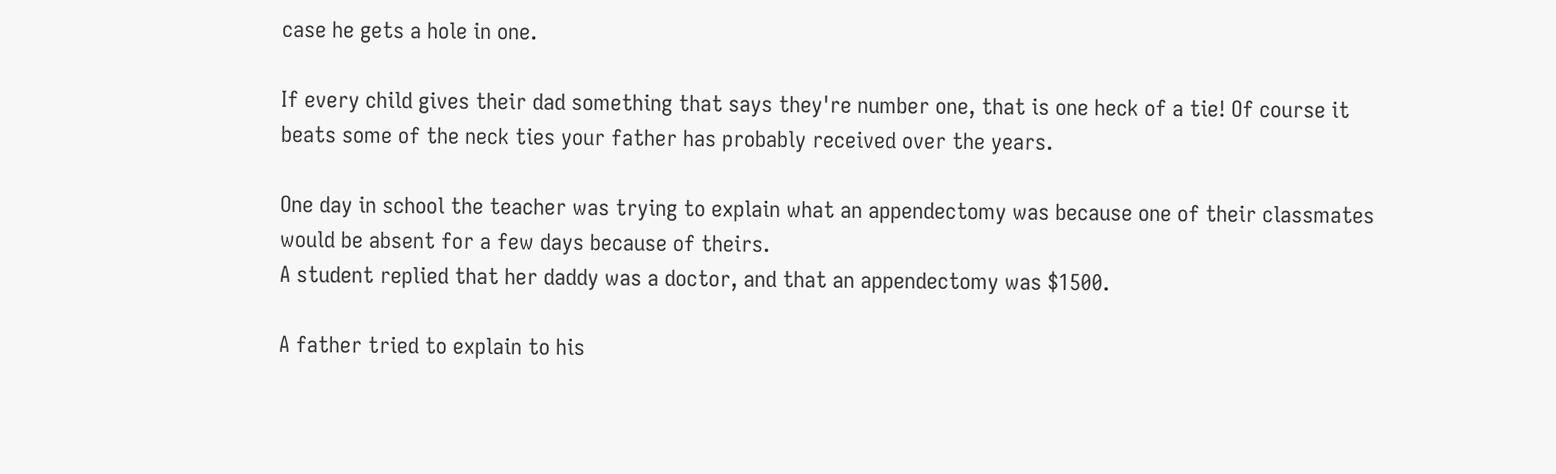case he gets a hole in one.

If every child gives their dad something that says they're number one, that is one heck of a tie! Of course it beats some of the neck ties your father has probably received over the years.

One day in school the teacher was trying to explain what an appendectomy was because one of their classmates would be absent for a few days because of theirs.
A student replied that her daddy was a doctor, and that an appendectomy was $1500.

A father tried to explain to his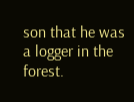son that he was a logger in the forest.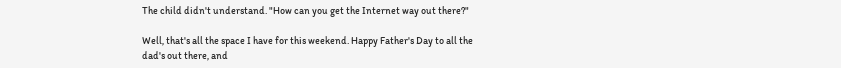The child didn't understand. "How can you get the Internet way out there?"

Well, that's all the space I have for this weekend. Happy Father's Day to all the dad's out there, and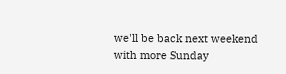we'll be back next weekend with more Sunday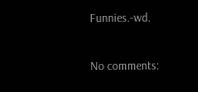Funnies.-wd.

No comments: